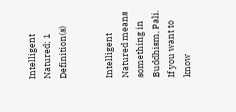Intelligent Natured; 1 Definition(s)


Intelligent Natured means something in Buddhism, Pali. If you want to know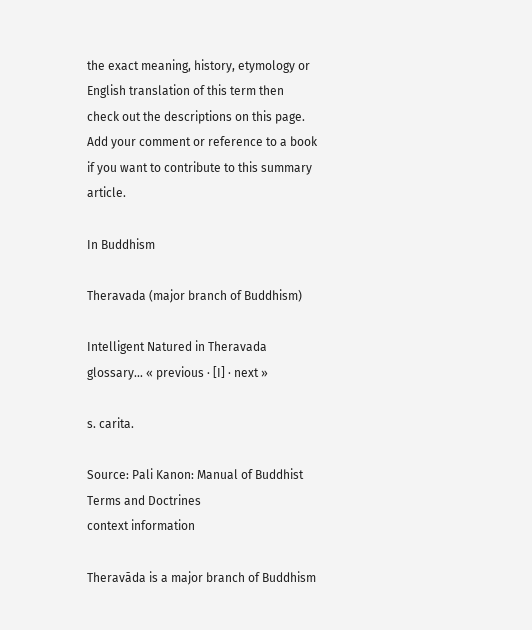the exact meaning, history, etymology or English translation of this term then check out the descriptions on this page. Add your comment or reference to a book if you want to contribute to this summary article.

In Buddhism

Theravada (major branch of Buddhism)

Intelligent Natured in Theravada glossary... « previous · [I] · next »

s. carita.

Source: Pali Kanon: Manual of Buddhist Terms and Doctrines
context information

Theravāda is a major branch of Buddhism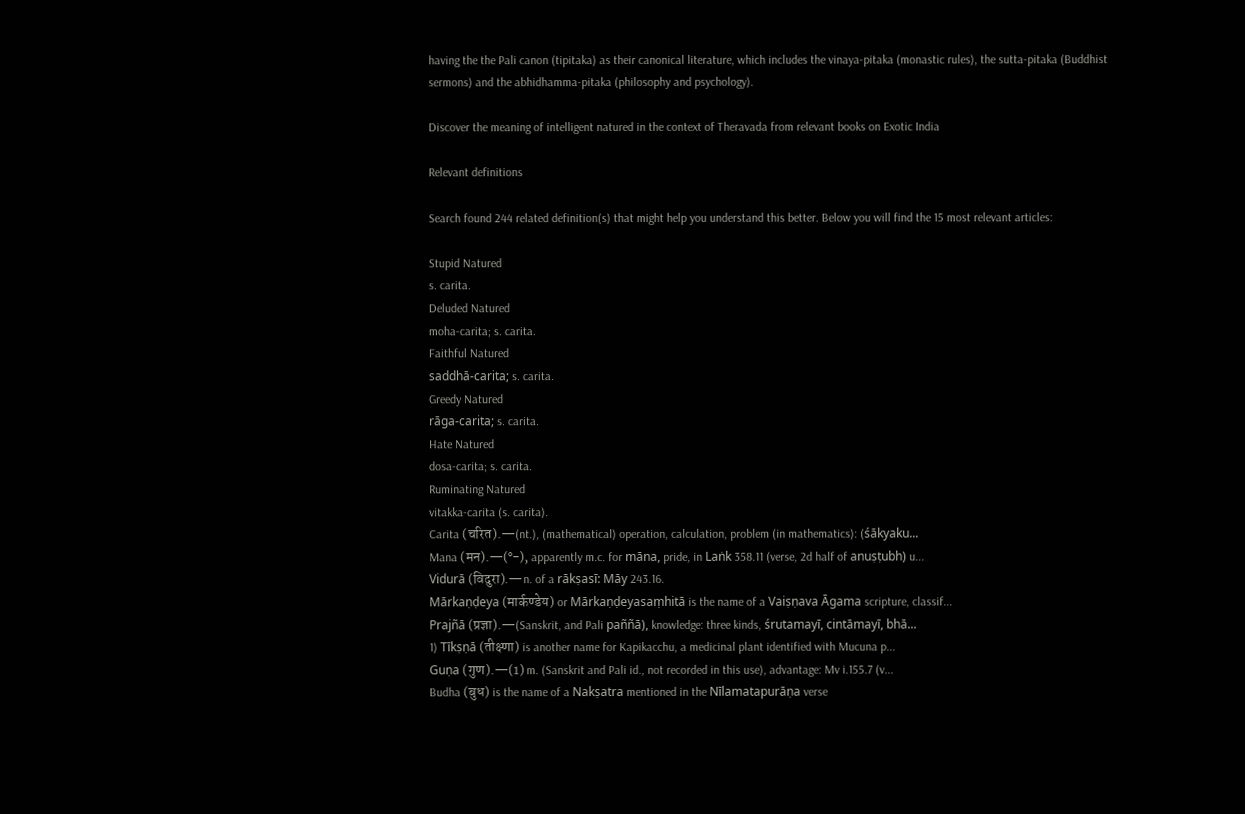having the the Pali canon (tipitaka) as their canonical literature, which includes the vinaya-pitaka (monastic rules), the sutta-pitaka (Buddhist sermons) and the abhidhamma-pitaka (philosophy and psychology).

Discover the meaning of intelligent natured in the context of Theravada from relevant books on Exotic India

Relevant definitions

Search found 244 related definition(s) that might help you understand this better. Below you will find the 15 most relevant articles:

Stupid Natured
s. carita.
Deluded Natured
moha-carita; s. carita.
Faithful Natured
saddhā-carita; s. carita.
Greedy Natured
rāga-carita; s. carita.
Hate Natured
dosa-carita; s. carita.
Ruminating Natured
vitakka-carita (s. carita).
Carita (चरित).—(nt.), (mathematical) operation, calculation, problem (in mathematics): (śākyaku...
Mana (मन).—(°-), apparently m.c. for māna, pride, in Laṅk 358.11 (verse, 2d half of anuṣṭubh) u...
Vidurā (विदुरा).—n. of a rākṣasī: Māy 243.16.
Mārkaṇḍeya (मार्कण्डेय) or Mārkaṇḍeyasaṃhitā is the name of a Vaiṣṇava Āgama scripture, classif...
Prajñā (प्रज्ञा).—(Sanskrit, and Pali paññā), knowledge: three kinds, śrutamayī, cintāmayī, bhā...
1) Tīkṣṇā (तीक्ष्णा) is another name for Kapikacchu, a medicinal plant identified with Mucuna p...
Guṇa (गुण).—(1) m. (Sanskrit and Pali id., not recorded in this use), advantage: Mv i.155.7 (v...
Budha (बुध) is the name of a Nakṣatra mentioned in the Nīlamatapurāṇa verse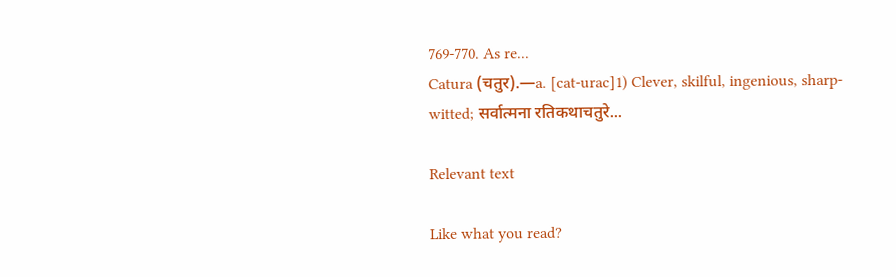769-770. As re...
Catura (चतुर).—a. [cat-urac]1) Clever, skilful, ingenious, sharp-witted; सर्वात्मना रतिकथाचतुरे...

Relevant text

Like what you read?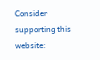Consider supporting this website: